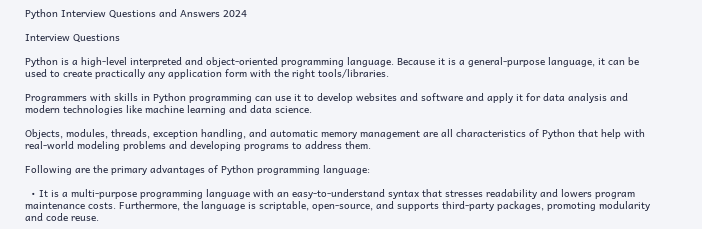Python Interview Questions and Answers 2024

Interview Questions

Python is a high-level interpreted and object-oriented programming language. Because it is a general-purpose language, it can be used to create practically any application form with the right tools/libraries.

Programmers with skills in Python programming can use it to develop websites and software and apply it for data analysis and modern technologies like machine learning and data science.

Objects, modules, threads, exception handling, and automatic memory management are all characteristics of Python that help with real-world modeling problems and developing programs to address them.

Following are the primary advantages of Python programming language:

  • It is a multi-purpose programming language with an easy-to-understand syntax that stresses readability and lowers program maintenance costs. Furthermore, the language is scriptable, open-source, and supports third-party packages, promoting modularity and code reuse.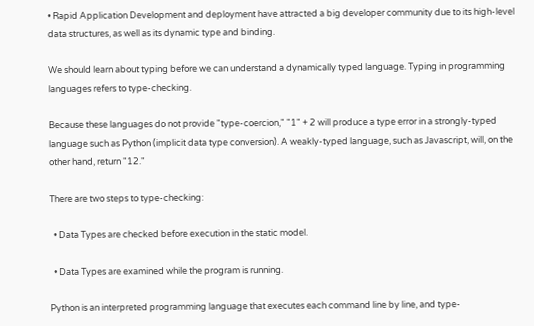• Rapid Application Development and deployment have attracted a big developer community due to its high-level data structures, as well as its dynamic type and binding.

We should learn about typing before we can understand a dynamically typed language. Typing in programming languages refers to type-checking.

Because these languages do not provide "type-coercion," "1" + 2 will produce a type error in a strongly-typed language such as Python (implicit data type conversion). A weakly-typed language, such as Javascript, will, on the other hand, return "12."

There are two steps to type-checking:

  • Data Types are checked before execution in the static model.

  • Data Types are examined while the program is running.

Python is an interpreted programming language that executes each command line by line, and type-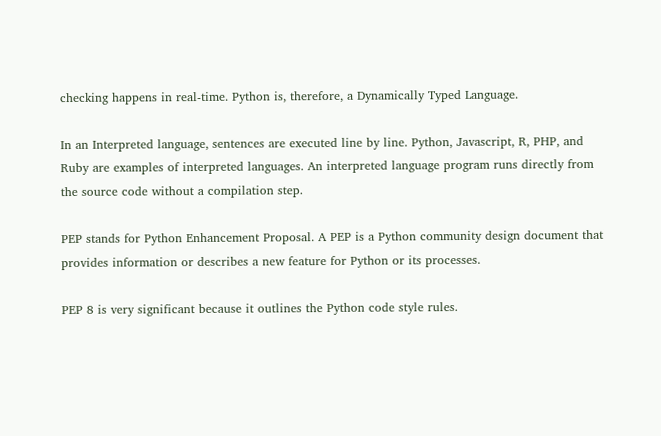checking happens in real-time. Python is, therefore, a Dynamically Typed Language.

In an Interpreted language, sentences are executed line by line. Python, Javascript, R, PHP, and Ruby are examples of interpreted languages. An interpreted language program runs directly from the source code without a compilation step.

PEP stands for Python Enhancement Proposal. A PEP is a Python community design document that provides information or describes a new feature for Python or its processes.

PEP 8 is very significant because it outlines the Python code style rules.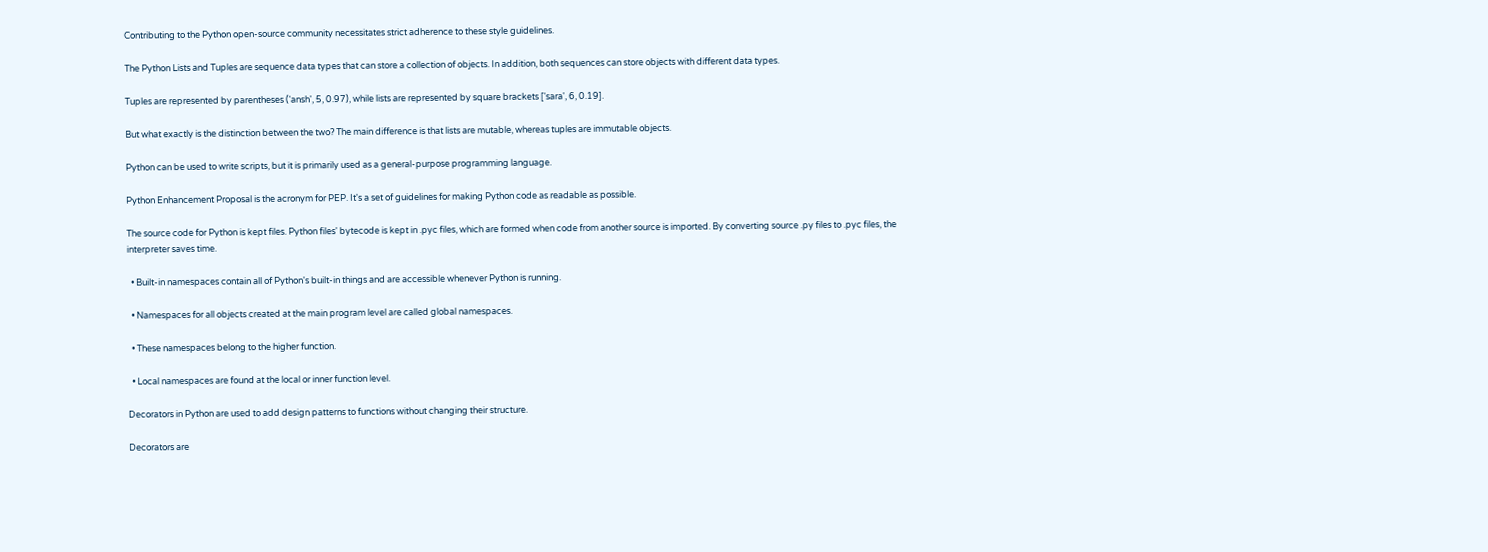Contributing to the Python open-source community necessitates strict adherence to these style guidelines.

The Python Lists and Tuples are sequence data types that can store a collection of objects. In addition, both sequences can store objects with different data types.

Tuples are represented by parentheses ('ansh', 5, 0.97), while lists are represented by square brackets ['sara', 6, 0.19].

But what exactly is the distinction between the two? The main difference is that lists are mutable, whereas tuples are immutable objects.

Python can be used to write scripts, but it is primarily used as a general-purpose programming language.

Python Enhancement Proposal is the acronym for PEP. It's a set of guidelines for making Python code as readable as possible.

The source code for Python is kept files. Python files' bytecode is kept in .pyc files, which are formed when code from another source is imported. By converting source .py files to .pyc files, the interpreter saves time.

  • Built-in namespaces contain all of Python's built-in things and are accessible whenever Python is running.

  • Namespaces for all objects created at the main program level are called global namespaces.

  • These namespaces belong to the higher function.

  • Local namespaces are found at the local or inner function level.

Decorators in Python are used to add design patterns to functions without changing their structure.

Decorators are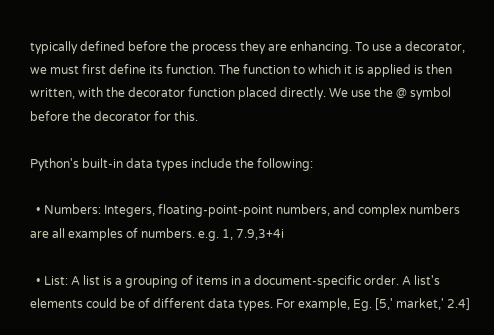typically defined before the process they are enhancing. To use a decorator, we must first define its function. The function to which it is applied is then written, with the decorator function placed directly. We use the @ symbol before the decorator for this.

Python's built-in data types include the following:

  • Numbers: Integers, floating-point-point numbers, and complex numbers are all examples of numbers. e.g. 1, 7.9,3+4i

  • List: A list is a grouping of items in a document-specific order. A list's elements could be of different data types. For example, Eg. [5,' market,' 2.4]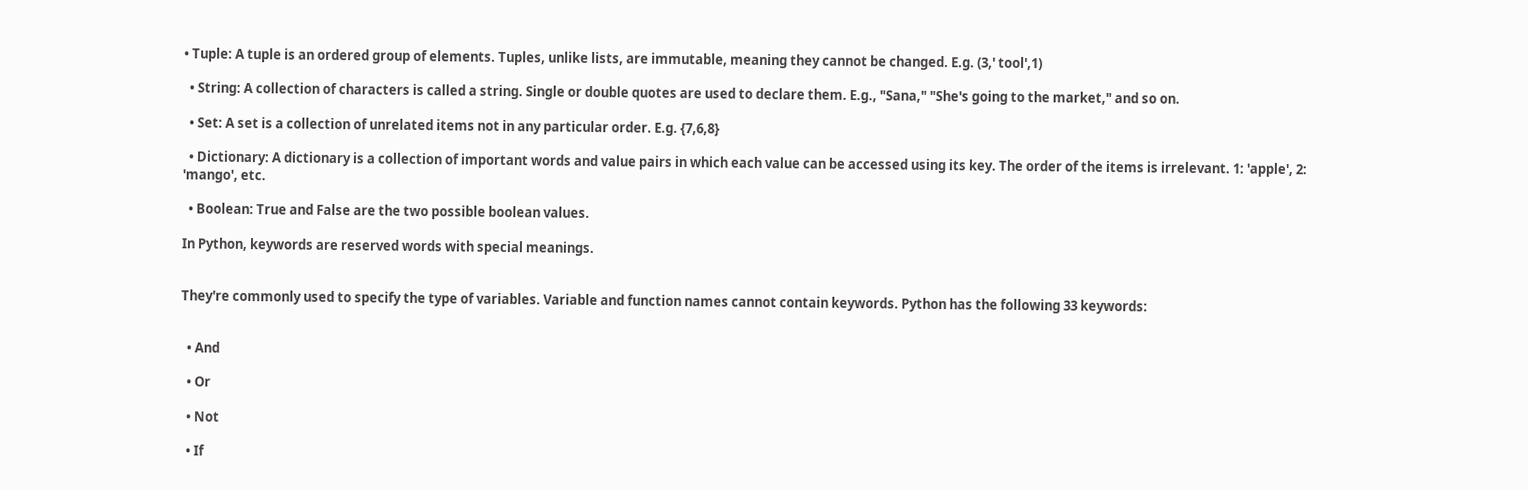• Tuple: A tuple is an ordered group of elements. Tuples, unlike lists, are immutable, meaning they cannot be changed. E.g. (3,' tool',1)

  • String: A collection of characters is called a string. Single or double quotes are used to declare them. E.g., "Sana," "She's going to the market," and so on.

  • Set: A set is a collection of unrelated items not in any particular order. E.g. {7,6,8}

  • Dictionary: A dictionary is a collection of important words and value pairs in which each value can be accessed using its key. The order of the items is irrelevant. 1: 'apple', 2: 'mango', etc.

  • Boolean: True and False are the two possible boolean values.

In Python, keywords are reserved words with special meanings.


They're commonly used to specify the type of variables. Variable and function names cannot contain keywords. Python has the following 33 keywords:


  • And

  • Or

  • Not

  • If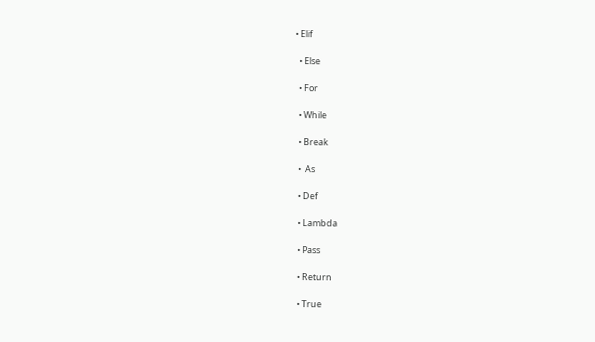• Elif

  • Else

  • For

  • While

  • Break

  •  As

  • Def

  • Lambda

  • Pass

  • Return

  • True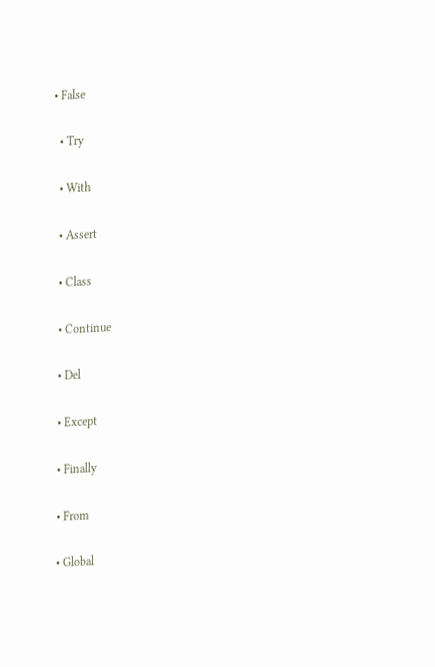• False

  • Try

  • With

  • Assert

  • Class

  • Continue

  • Del

  • Except

  • Finally

  • From

  • Global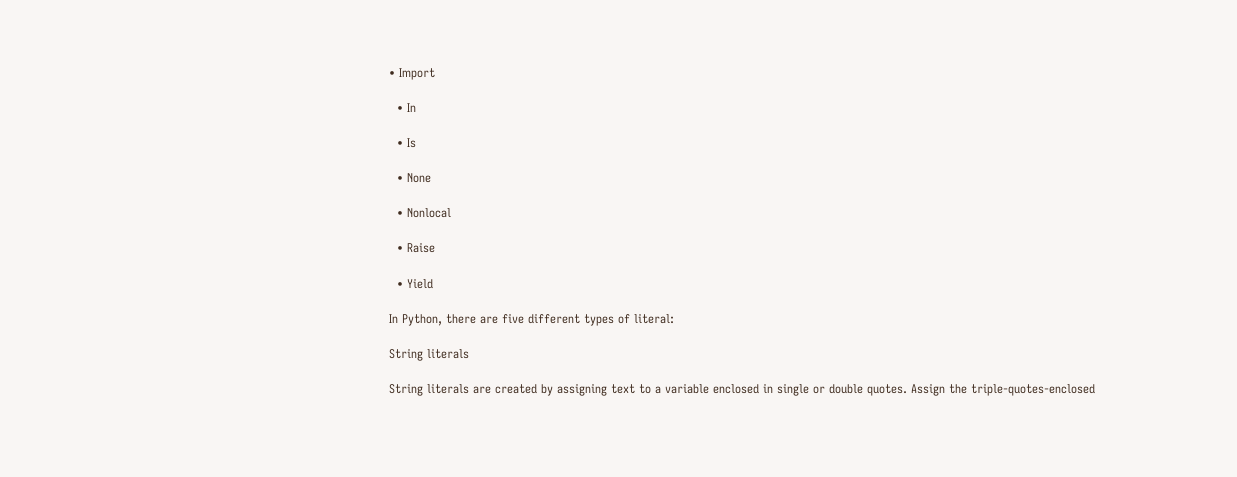• Import

  • In

  • Is

  • None

  • Nonlocal

  • Raise

  • Yield

In Python, there are five different types of literal:

String literals

String literals are created by assigning text to a variable enclosed in single or double quotes. Assign the triple-quotes-enclosed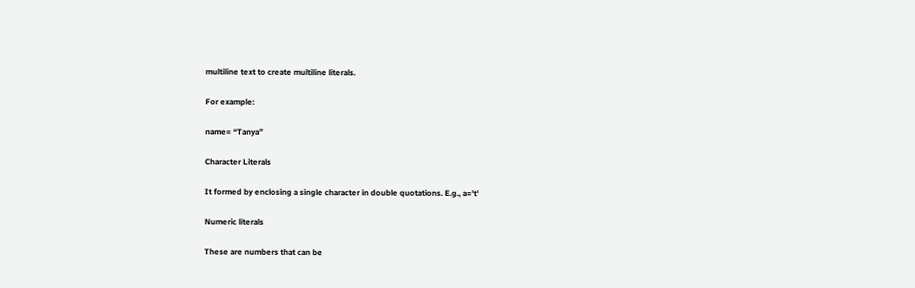multiline text to create multiline literals.

For example:

name= “Tanya”

Character Literals

It formed by enclosing a single character in double quotations. E.g., a='t'

Numeric literals

These are numbers that can be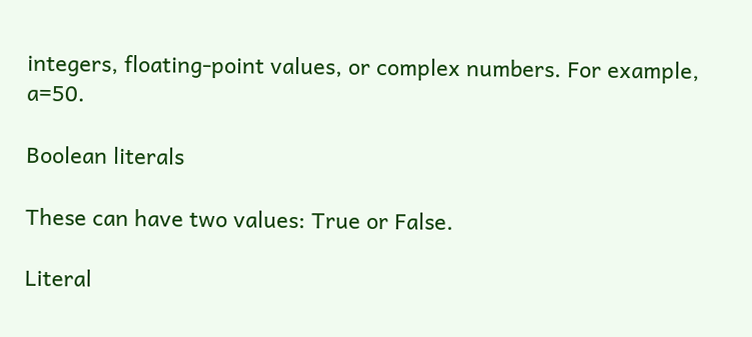integers, floating-point values, or complex numbers. For example, a=50.

Boolean literals

These can have two values: True or False.

Literal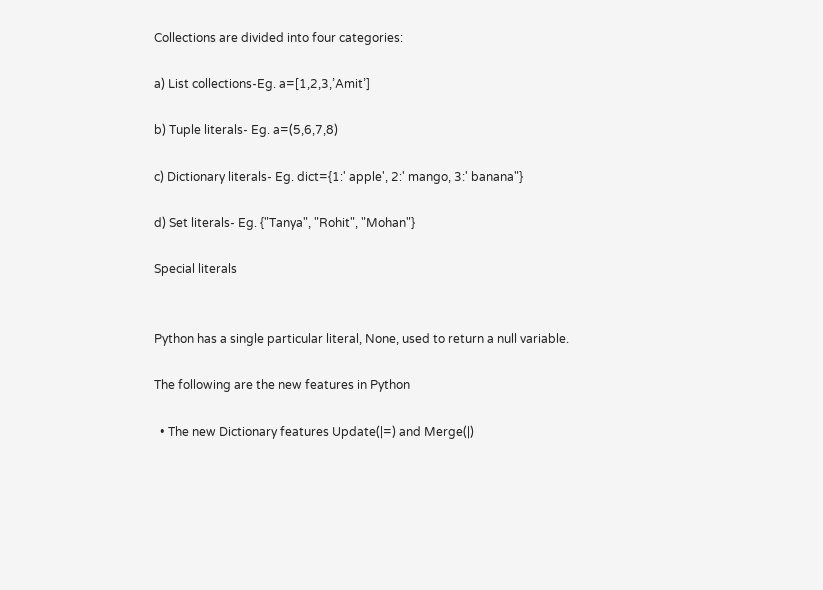Collections are divided into four categories:

a) List collections-Eg. a=[1,2,3,’Amit’]

b) Tuple literals- Eg. a=(5,6,7,8)

c) Dictionary literals- Eg. dict={1:' apple', 2:' mango, 3:' banana"}

d) Set literals- Eg. {"Tanya", "Rohit", "Mohan"}

Special literals


Python has a single particular literal, None, used to return a null variable.

The following are the new features in Python

  • The new Dictionary features Update(|=) and Merge(|)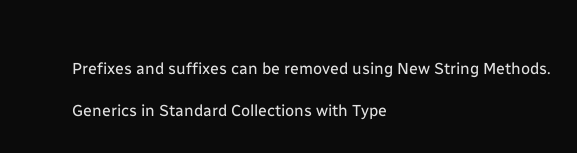Prefixes and suffixes can be removed using New String Methods.

Generics in Standard Collections with Type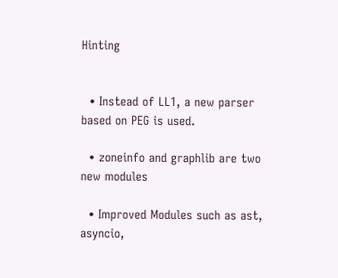Hinting


  • Instead of LL1, a new parser based on PEG is used.

  • zoneinfo and graphlib are two new modules

  • Improved Modules such as ast, asyncio,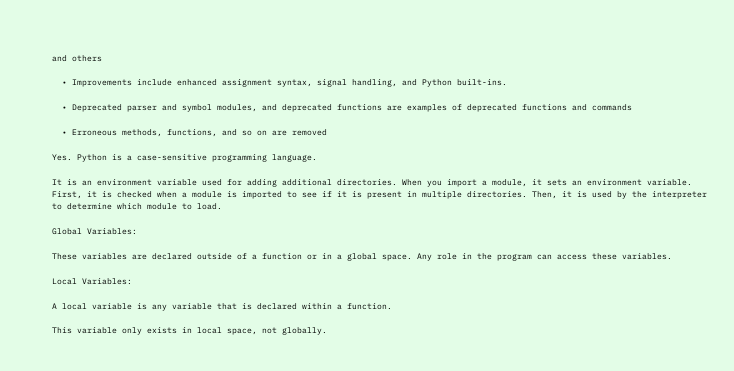and others

  • Improvements include enhanced assignment syntax, signal handling, and Python built-ins.

  • Deprecated parser and symbol modules, and deprecated functions are examples of deprecated functions and commands

  • Erroneous methods, functions, and so on are removed

Yes. Python is a case-sensitive programming language.

It is an environment variable used for adding additional directories. When you import a module, it sets an environment variable. First, it is checked when a module is imported to see if it is present in multiple directories. Then, it is used by the interpreter to determine which module to load.

Global Variables:

These variables are declared outside of a function or in a global space. Any role in the program can access these variables.

Local Variables:

A local variable is any variable that is declared within a function.

This variable only exists in local space, not globally.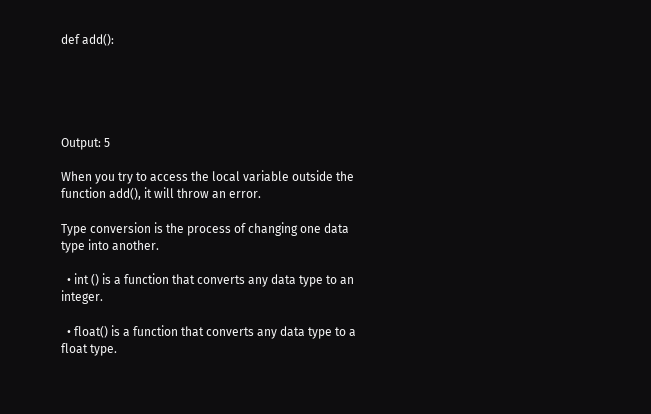def add():





Output: 5

When you try to access the local variable outside the function add(), it will throw an error.

Type conversion is the process of changing one data type into another.

  • int () is a function that converts any data type to an integer.

  • float() is a function that converts any data type to a float type.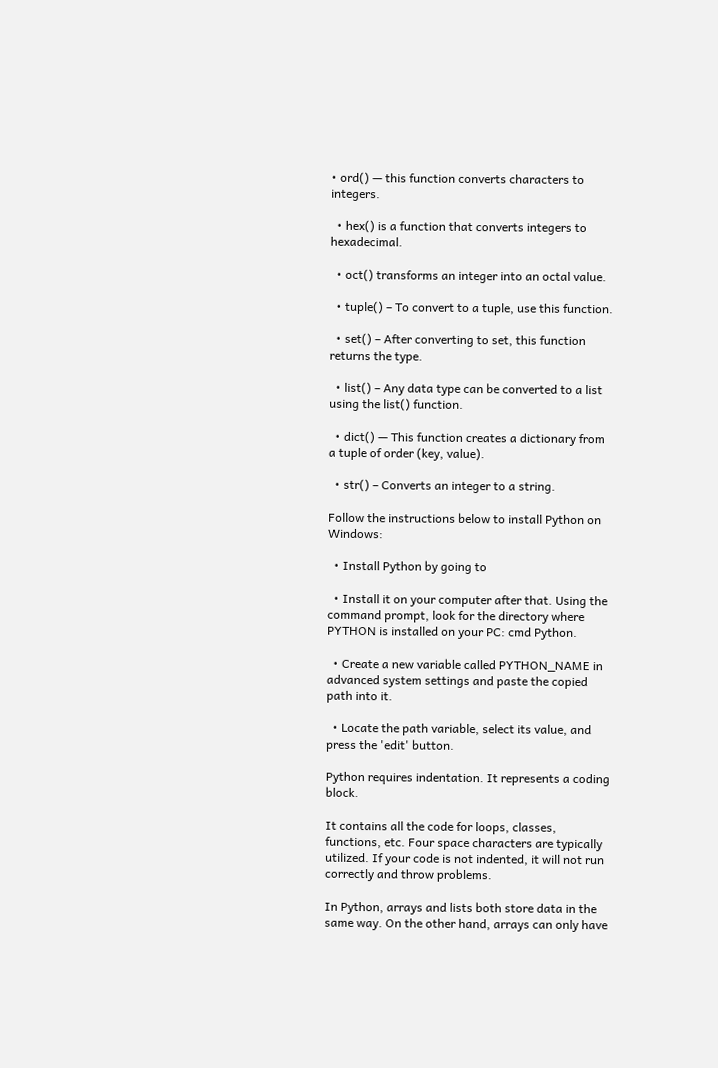• ord() — this function converts characters to integers.

  • hex() is a function that converts integers to hexadecimal.

  • oct() transforms an integer into an octal value.

  • tuple() – To convert to a tuple, use this function.

  • set() – After converting to set, this function returns the type.

  • list() – Any data type can be converted to a list using the list() function.

  • dict() — This function creates a dictionary from a tuple of order (key, value).

  • str() – Converts an integer to a string.

Follow the instructions below to install Python on Windows:

  • Install Python by going to

  • Install it on your computer after that. Using the command prompt, look for the directory where PYTHON is installed on your PC: cmd Python.

  • Create a new variable called PYTHON_NAME in advanced system settings and paste the copied path into it.

  • Locate the path variable, select its value, and press the 'edit' button.

Python requires indentation. It represents a coding block.

It contains all the code for loops, classes, functions, etc. Four space characters are typically utilized. If your code is not indented, it will not run correctly and throw problems.

In Python, arrays and lists both store data in the same way. On the other hand, arrays can only have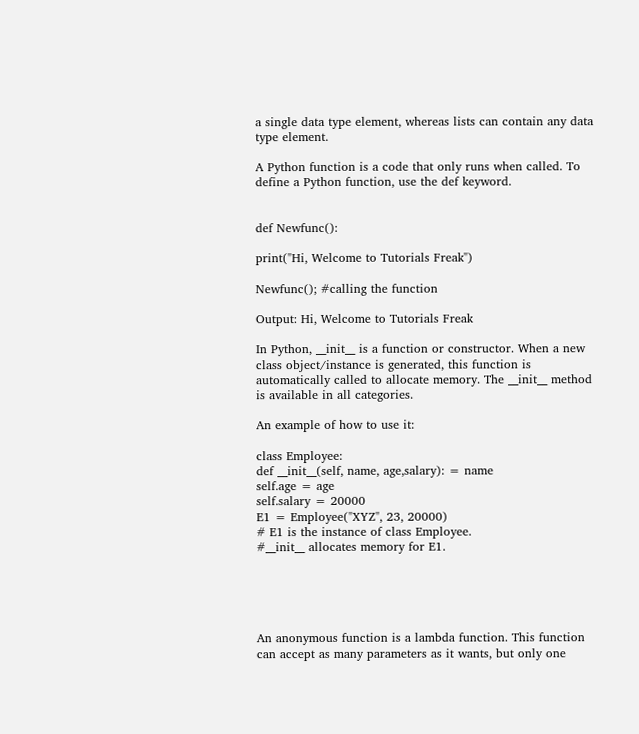a single data type element, whereas lists can contain any data type element.

A Python function is a code that only runs when called. To define a Python function, use the def keyword.


def Newfunc():

print("Hi, Welcome to Tutorials Freak")

Newfunc(); #calling the function

Output: Hi, Welcome to Tutorials Freak

In Python, __init__ is a function or constructor. When a new class object/instance is generated, this function is automatically called to allocate memory. The __init__ method is available in all categories.

An example of how to use it:

class Employee:
def __init__(self, name, age,salary): = name
self.age = age
self.salary = 20000
E1 = Employee("XYZ", 23, 20000)
# E1 is the instance of class Employee.
#__init__ allocates memory for E1.





An anonymous function is a lambda function. This function can accept as many parameters as it wants, but only one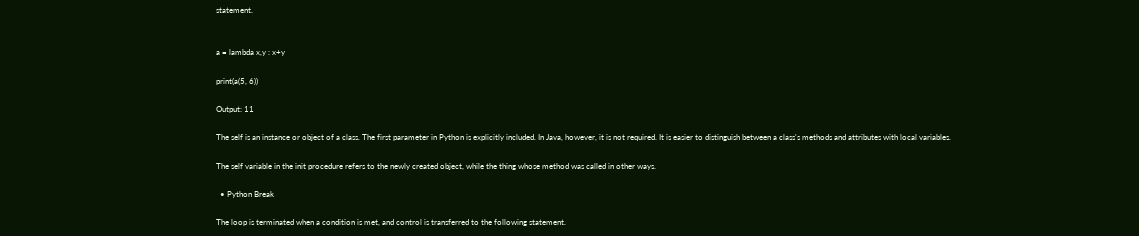statement.


a = lambda x,y : x+y

print(a(5, 6))

Output: 11

The self is an instance or object of a class. The first parameter in Python is explicitly included. In Java, however, it is not required. It is easier to distinguish between a class's methods and attributes with local variables.

The self variable in the init procedure refers to the newly created object, while the thing whose method was called in other ways.

  • Python Break

The loop is terminated when a condition is met, and control is transferred to the following statement.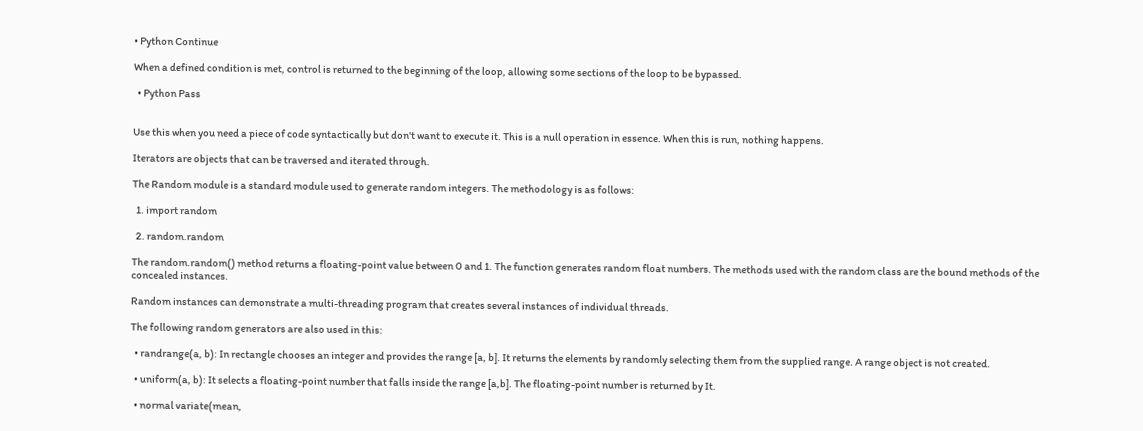• Python Continue

When a defined condition is met, control is returned to the beginning of the loop, allowing some sections of the loop to be bypassed.

  • Python Pass


Use this when you need a piece of code syntactically but don't want to execute it. This is a null operation in essence. When this is run, nothing happens.

Iterators are objects that can be traversed and iterated through.

The Random module is a standard module used to generate random integers. The methodology is as follows:

  1. import random

  2. random.random

The random.random() method returns a floating-point value between 0 and 1. The function generates random float numbers. The methods used with the random class are the bound methods of the concealed instances.

Random instances can demonstrate a multi-threading program that creates several instances of individual threads.

The following random generators are also used in this:

  • randrange(a, b): In rectangle chooses an integer and provides the range [a, b]. It returns the elements by randomly selecting them from the supplied range. A range object is not created.

  • uniform(a, b): It selects a floating-point number that falls inside the range [a,b]. The floating-point number is returned by It.

  • normal variate(mean,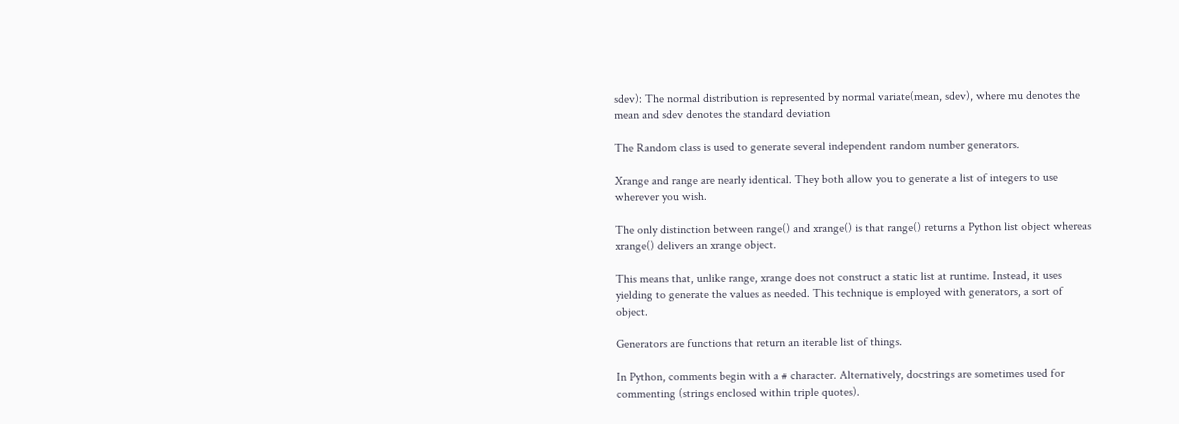sdev): The normal distribution is represented by normal variate(mean, sdev), where mu denotes the mean and sdev denotes the standard deviation

The Random class is used to generate several independent random number generators.

Xrange and range are nearly identical. They both allow you to generate a list of integers to use wherever you wish.

The only distinction between range() and xrange() is that range() returns a Python list object whereas xrange() delivers an xrange object.

This means that, unlike range, xrange does not construct a static list at runtime. Instead, it uses yielding to generate the values as needed. This technique is employed with generators, a sort of object.

Generators are functions that return an iterable list of things.

In Python, comments begin with a # character. Alternatively, docstrings are sometimes used for commenting (strings enclosed within triple quotes).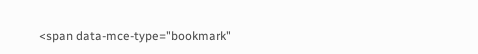<span data-mce-type="bookmark"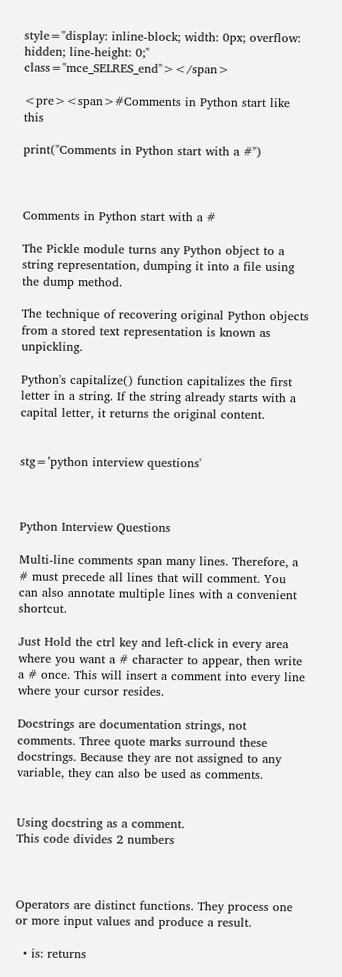style="display: inline-block; width: 0px; overflow: hidden; line-height: 0;" class="mce_SELRES_end"></span>

<pre><span>#Comments in Python start like this

print("Comments in Python start with a #")



Comments in Python start with a #

The Pickle module turns any Python object to a string representation, dumping it into a file using the dump method.

The technique of recovering original Python objects from a stored text representation is known as unpickling.

Python's capitalize() function capitalizes the first letter in a string. If the string already starts with a capital letter, it returns the original content.


stg=’python interview questions'



Python Interview Questions

Multi-line comments span many lines. Therefore, a # must precede all lines that will comment. You can also annotate multiple lines with a convenient shortcut.

Just Hold the ctrl key and left-click in every area where you want a # character to appear, then write a # once. This will insert a comment into every line where your cursor resides.

Docstrings are documentation strings, not comments. Three quote marks surround these docstrings. Because they are not assigned to any variable, they can also be used as comments.


Using docstring as a comment.
This code divides 2 numbers



Operators are distinct functions. They process one or more input values and produce a result.

  • is: returns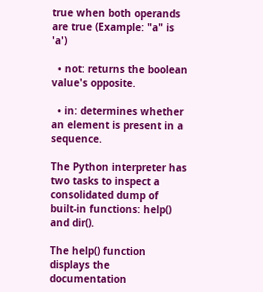true when both operands are true (Example: "a" is 'a')

  • not: returns the boolean value's opposite.

  • in: determines whether an element is present in a sequence.

The Python interpreter has two tasks to inspect a consolidated dump of built-in functions: help() and dir().

The help() function displays the documentation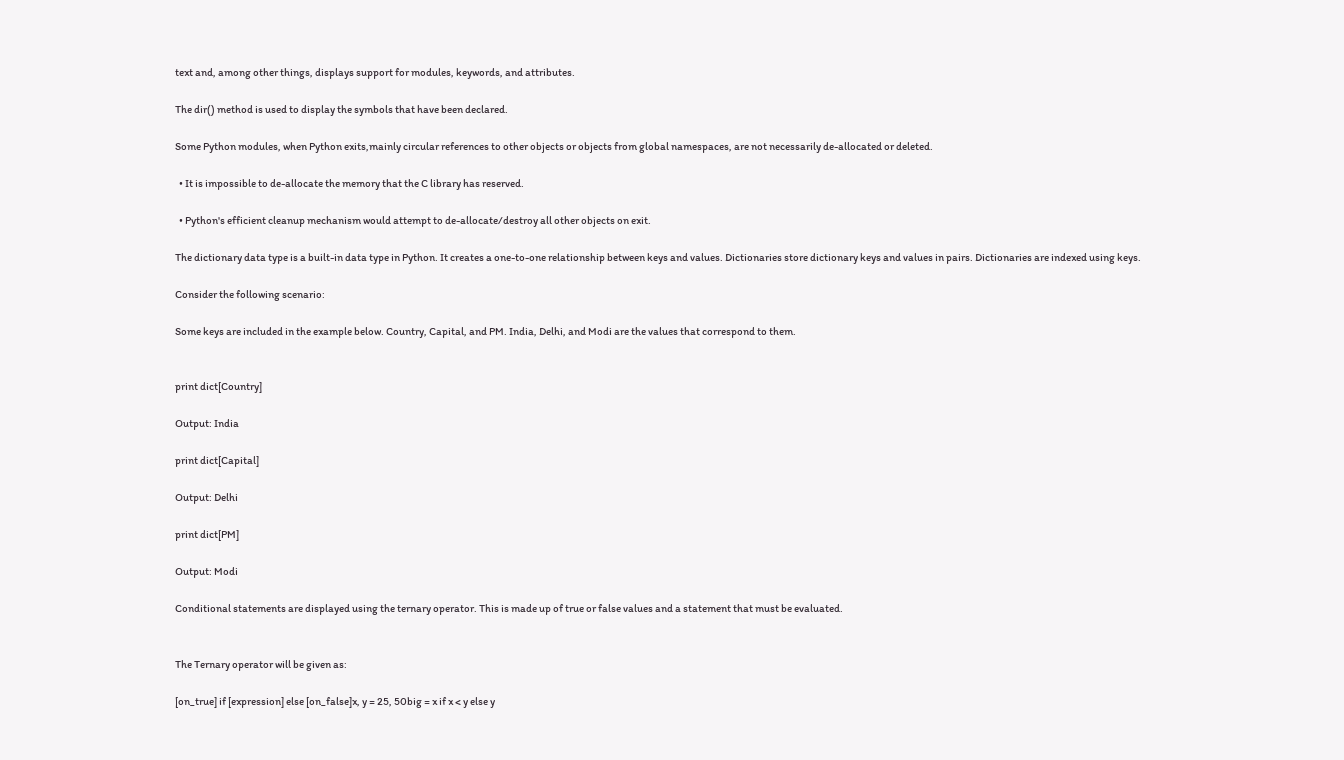text and, among other things, displays support for modules, keywords, and attributes.

The dir() method is used to display the symbols that have been declared.

Some Python modules, when Python exits,mainly circular references to other objects or objects from global namespaces, are not necessarily de-allocated or deleted.

  • It is impossible to de-allocate the memory that the C library has reserved.

  • Python's efficient cleanup mechanism would attempt to de-allocate/destroy all other objects on exit.

The dictionary data type is a built-in data type in Python. It creates a one-to-one relationship between keys and values. Dictionaries store dictionary keys and values in pairs. Dictionaries are indexed using keys.

Consider the following scenario:

Some keys are included in the example below. Country, Capital, and PM. India, Delhi, and Modi are the values that correspond to them.


print dict[Country]

Output: India

print dict[Capital]

Output: Delhi

print dict[PM]

Output: Modi

Conditional statements are displayed using the ternary operator. This is made up of true or false values and a statement that must be evaluated.


The Ternary operator will be given as:

[on_true] if [expression] else [on_false]x, y = 25, 50big = x if x < y else y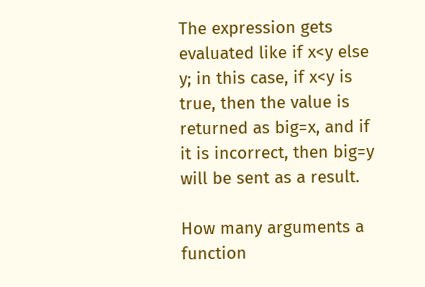The expression gets evaluated like if x<y else y; in this case, if x<y is true, then the value is returned as big=x, and if it is incorrect, then big=y will be sent as a result.

How many arguments a function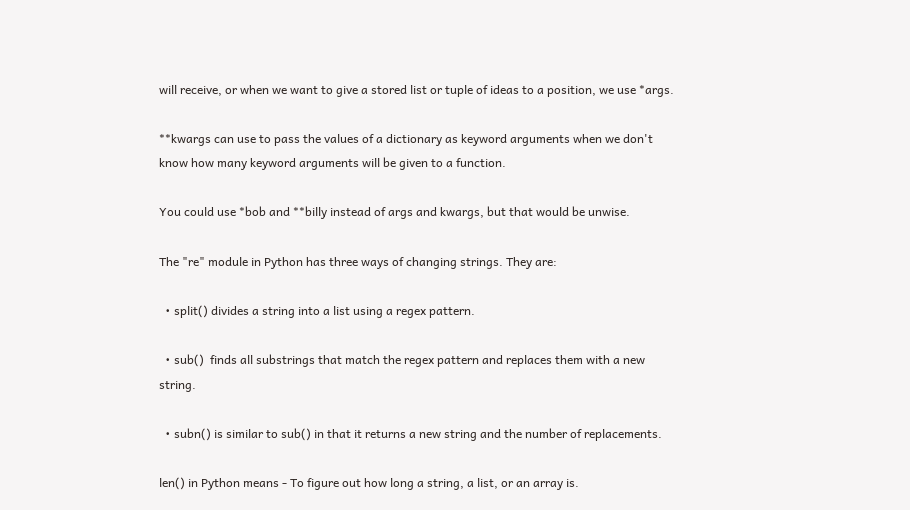will receive, or when we want to give a stored list or tuple of ideas to a position, we use *args.

**kwargs can use to pass the values of a dictionary as keyword arguments when we don't know how many keyword arguments will be given to a function.

You could use *bob and **billy instead of args and kwargs, but that would be unwise.

The "re" module in Python has three ways of changing strings. They are:

  • split() divides a string into a list using a regex pattern.

  • sub()  finds all substrings that match the regex pattern and replaces them with a new string.

  • subn() is similar to sub() in that it returns a new string and the number of replacements.

len() in Python means - To figure out how long a string, a list, or an array is.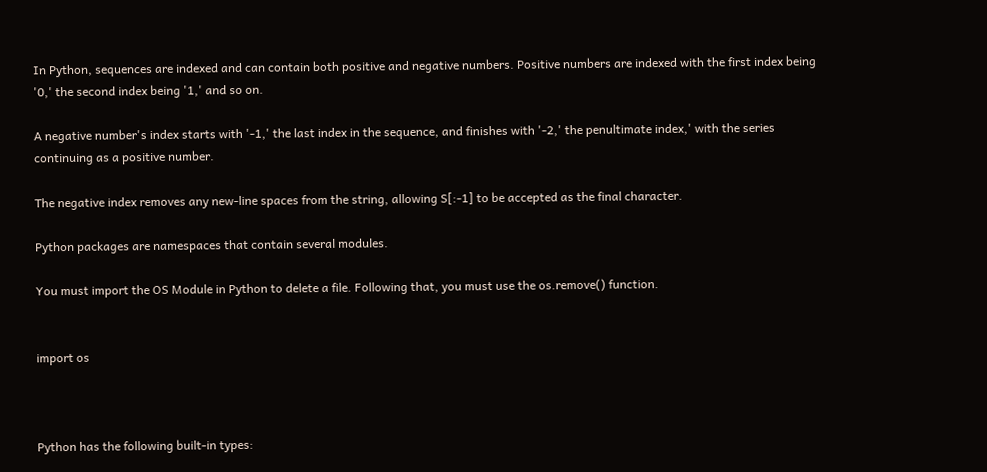In Python, sequences are indexed and can contain both positive and negative numbers. Positive numbers are indexed with the first index being '0,' the second index being '1,' and so on.

A negative number's index starts with '-1,' the last index in the sequence, and finishes with '-2,' the penultimate index,' with the series continuing as a positive number.

The negative index removes any new-line spaces from the string, allowing S[:-1] to be accepted as the final character.

Python packages are namespaces that contain several modules.

You must import the OS Module in Python to delete a file. Following that, you must use the os.remove() function.


import os



Python has the following built-in types: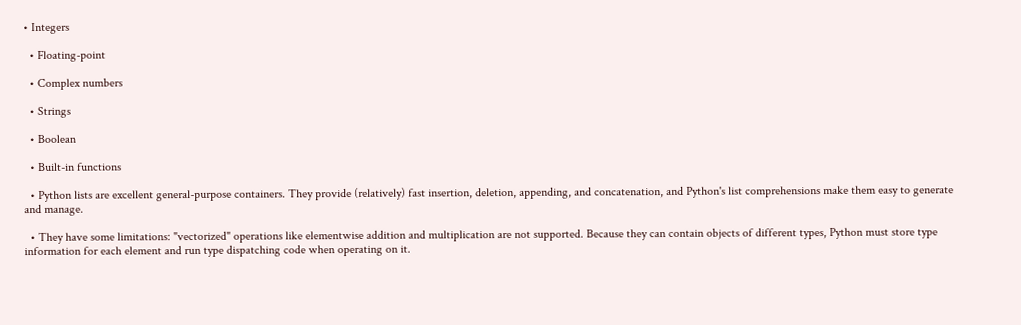• Integers

  • Floating-point

  • Complex numbers

  • Strings

  • Boolean

  • Built-in functions

  • Python lists are excellent general-purpose containers. They provide (relatively) fast insertion, deletion, appending, and concatenation, and Python's list comprehensions make them easy to generate and manage.

  • They have some limitations: "vectorized" operations like elementwise addition and multiplication are not supported. Because they can contain objects of different types, Python must store type information for each element and run type dispatching code when operating on it.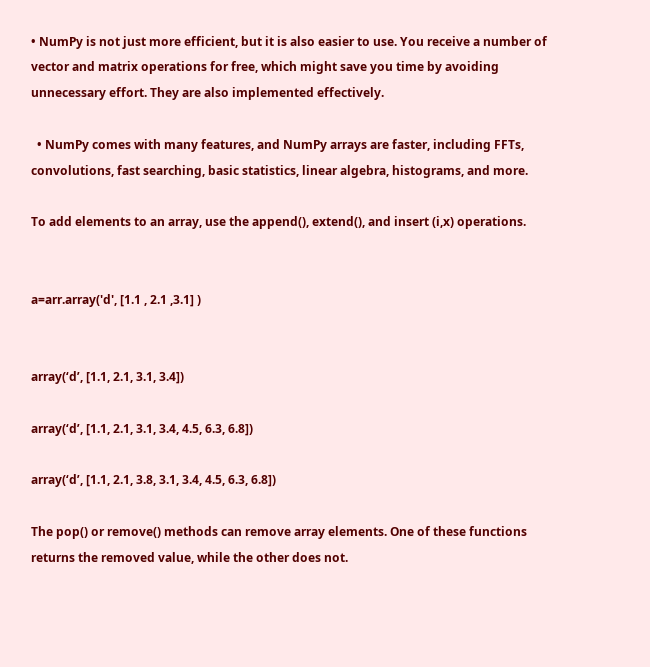• NumPy is not just more efficient, but it is also easier to use. You receive a number of vector and matrix operations for free, which might save you time by avoiding unnecessary effort. They are also implemented effectively.

  • NumPy comes with many features, and NumPy arrays are faster, including FFTs, convolutions, fast searching, basic statistics, linear algebra, histograms, and more.

To add elements to an array, use the append(), extend(), and insert (i,x) operations.


a=arr.array('d', [1.1 , 2.1 ,3.1] )


array(‘d’, [1.1, 2.1, 3.1, 3.4])

array(‘d’, [1.1, 2.1, 3.1, 3.4, 4.5, 6.3, 6.8])

array(‘d’, [1.1, 2.1, 3.8, 3.1, 3.4, 4.5, 6.3, 6.8])

The pop() or remove() methods can remove array elements. One of these functions returns the removed value, while the other does not.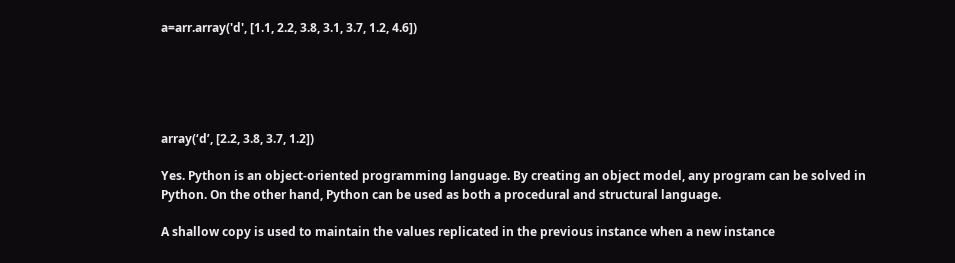a=arr.array('d', [1.1, 2.2, 3.8, 3.1, 3.7, 1.2, 4.6])





array(‘d’, [2.2, 3.8, 3.7, 1.2])

Yes. Python is an object-oriented programming language. By creating an object model, any program can be solved in Python. On the other hand, Python can be used as both a procedural and structural language.

A shallow copy is used to maintain the values replicated in the previous instance when a new instance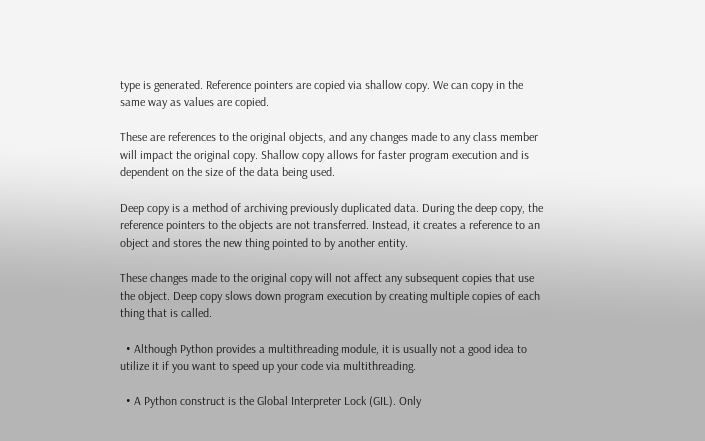type is generated. Reference pointers are copied via shallow copy. We can copy in the same way as values are copied.

These are references to the original objects, and any changes made to any class member will impact the original copy. Shallow copy allows for faster program execution and is dependent on the size of the data being used.

Deep copy is a method of archiving previously duplicated data. During the deep copy, the reference pointers to the objects are not transferred. Instead, it creates a reference to an object and stores the new thing pointed to by another entity.

These changes made to the original copy will not affect any subsequent copies that use the object. Deep copy slows down program execution by creating multiple copies of each thing that is called.

  • Although Python provides a multithreading module, it is usually not a good idea to utilize it if you want to speed up your code via multithreading.

  • A Python construct is the Global Interpreter Lock (GIL). Only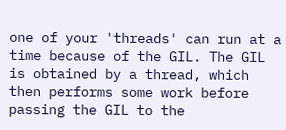one of your 'threads' can run at a time because of the GIL. The GIL is obtained by a thread, which then performs some work before passing the GIL to the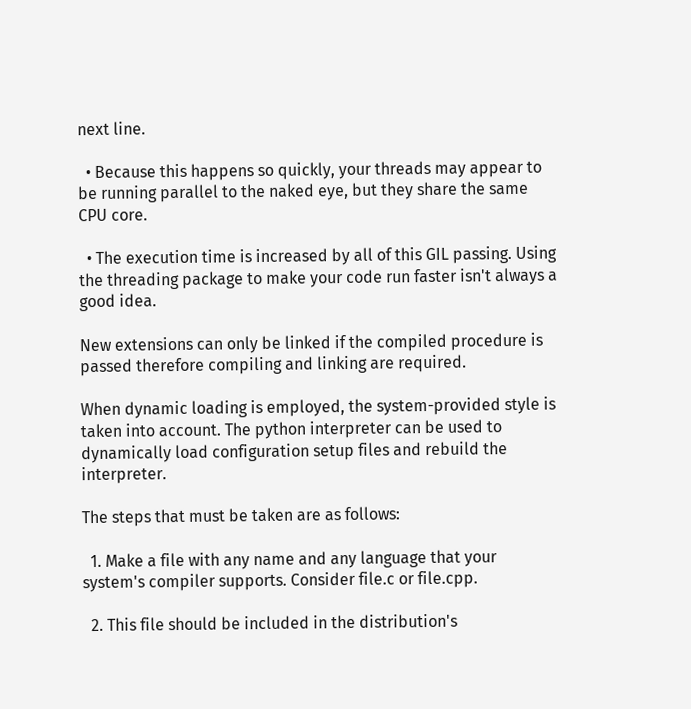next line.

  • Because this happens so quickly, your threads may appear to be running parallel to the naked eye, but they share the same CPU core.

  • The execution time is increased by all of this GIL passing. Using the threading package to make your code run faster isn't always a good idea.

New extensions can only be linked if the compiled procedure is passed therefore compiling and linking are required.

When dynamic loading is employed, the system-provided style is taken into account. The python interpreter can be used to dynamically load configuration setup files and rebuild the interpreter.

The steps that must be taken are as follows:

  1. Make a file with any name and any language that your system's compiler supports. Consider file.c or file.cpp.

  2. This file should be included in the distribution's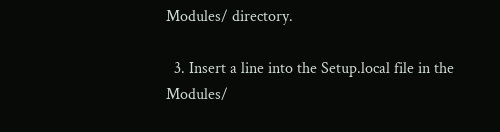Modules/ directory.

  3. Insert a line into the Setup.local file in the Modules/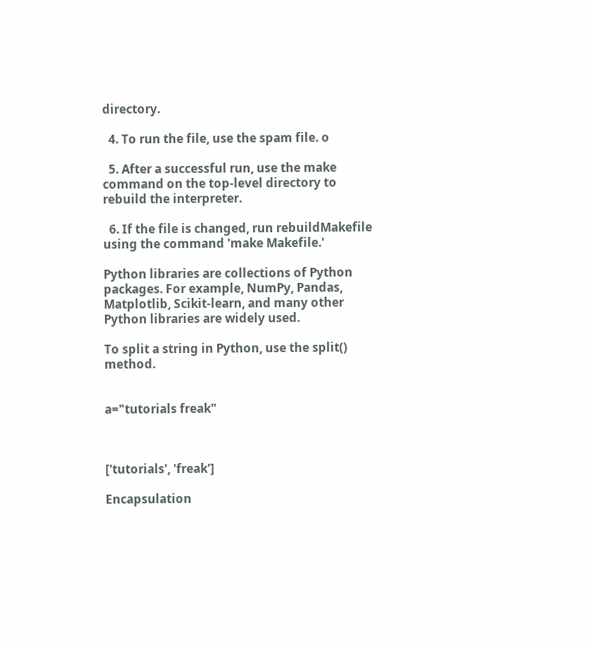directory.

  4. To run the file, use the spam file. o

  5. After a successful run, use the make command on the top-level directory to rebuild the interpreter.

  6. If the file is changed, run rebuildMakefile using the command 'make Makefile.'

Python libraries are collections of Python packages. For example, NumPy, Pandas, Matplotlib, Scikit-learn, and many other Python libraries are widely used.

To split a string in Python, use the split() method.


a="tutorials freak"



['tutorials', 'freak']

Encapsulation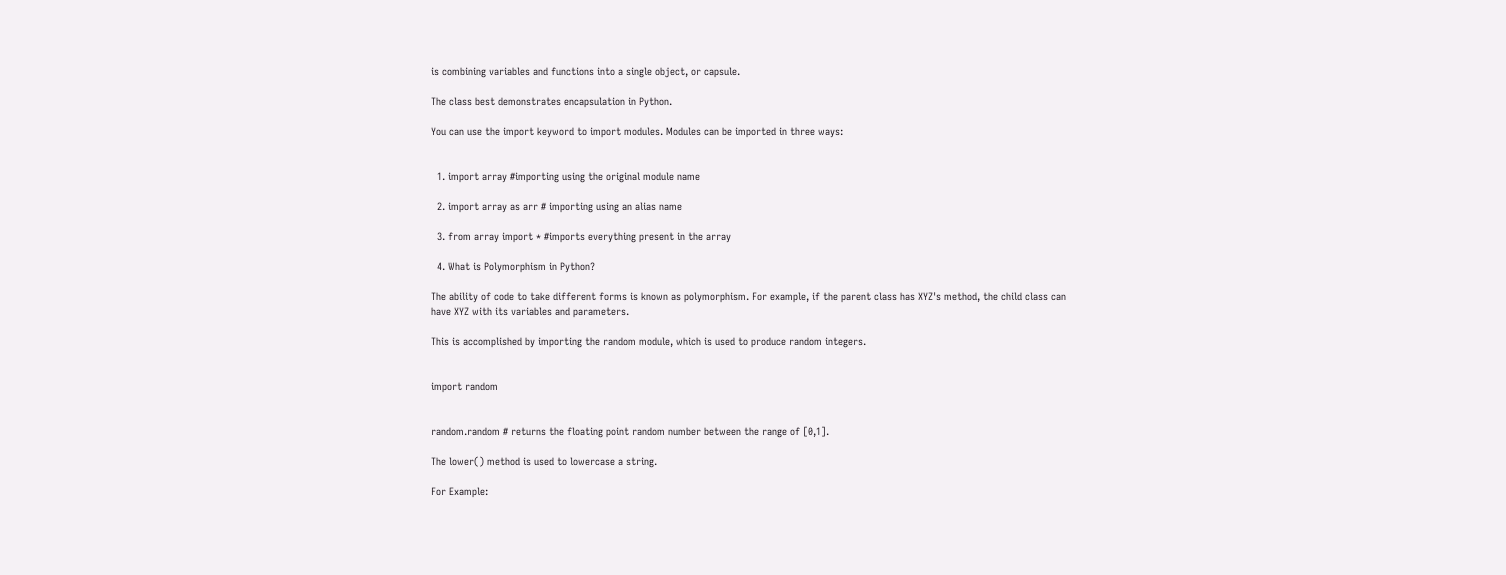is combining variables and functions into a single object, or capsule.

The class best demonstrates encapsulation in Python.

You can use the import keyword to import modules. Modules can be imported in three ways:


  1. import array #importing using the original module name

  2. import array as arr # importing using an alias name

  3. from array import * #imports everything present in the array

  4. What is Polymorphism in Python?

The ability of code to take different forms is known as polymorphism. For example, if the parent class has XYZ's method, the child class can have XYZ with its variables and parameters.

This is accomplished by importing the random module, which is used to produce random integers.


import random


random.random # returns the floating point random number between the range of [0,1].

The lower() method is used to lowercase a string.

For Example: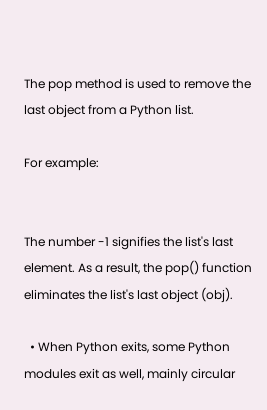The pop method is used to remove the last object from a Python list.

For example:


The number -1 signifies the list's last element. As a result, the pop() function eliminates the list's last object (obj).

  • When Python exits, some Python modules exit as well, mainly circular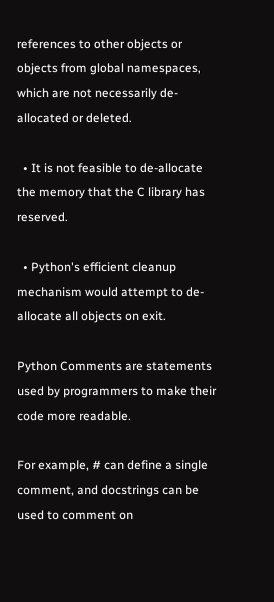references to other objects or objects from global namespaces, which are not necessarily de-allocated or deleted.

  • It is not feasible to de-allocate the memory that the C library has reserved.

  • Python's efficient cleanup mechanism would attempt to de-allocate all objects on exit.

Python Comments are statements used by programmers to make their code more readable.

For example, # can define a single comment, and docstrings can be used to comment on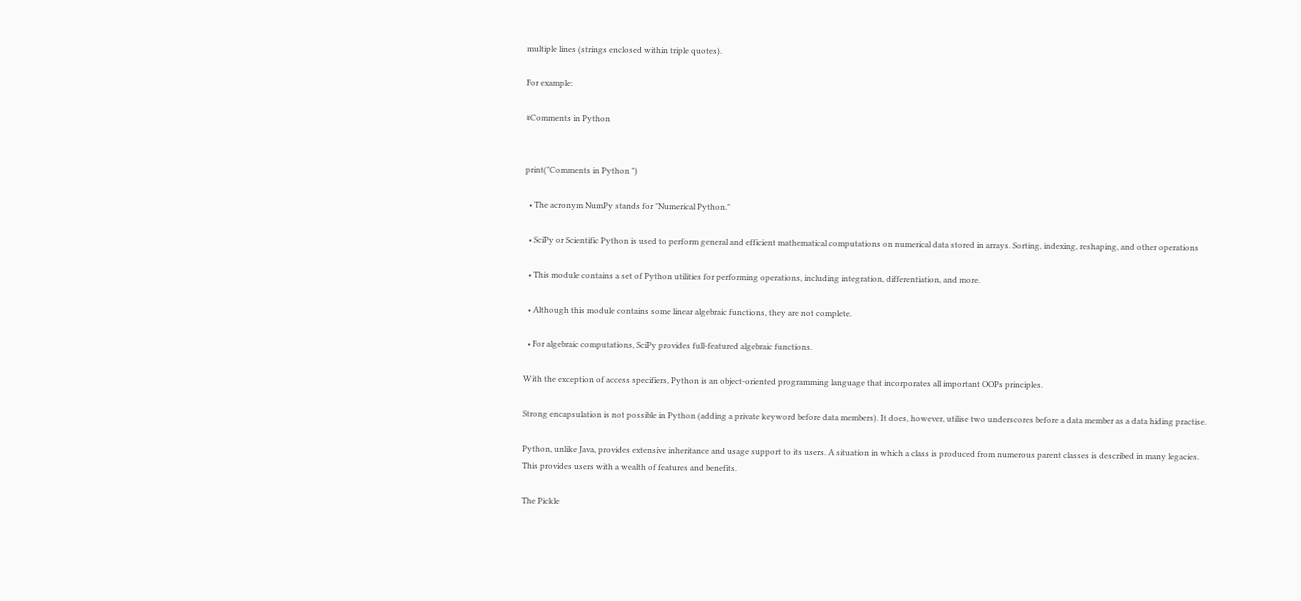multiple lines (strings enclosed within triple quotes).

For example:

#Comments in Python


print("Comments in Python ")

  • The acronym NumPy stands for "Numerical Python."

  • SciPy or Scientific Python is used to perform general and efficient mathematical computations on numerical data stored in arrays. Sorting, indexing, reshaping, and other operations

  • This module contains a set of Python utilities for performing operations, including integration, differentiation, and more.

  • Although this module contains some linear algebraic functions, they are not complete.

  • For algebraic computations, SciPy provides full-featured algebraic functions.

With the exception of access specifiers, Python is an object-oriented programming language that incorporates all important OOPs principles.

Strong encapsulation is not possible in Python (adding a private keyword before data members). It does, however, utilise two underscores before a data member as a data hiding practise.

Python, unlike Java, provides extensive inheritance and usage support to its users. A situation in which a class is produced from numerous parent classes is described in many legacies. This provides users with a wealth of features and benefits.

The Pickle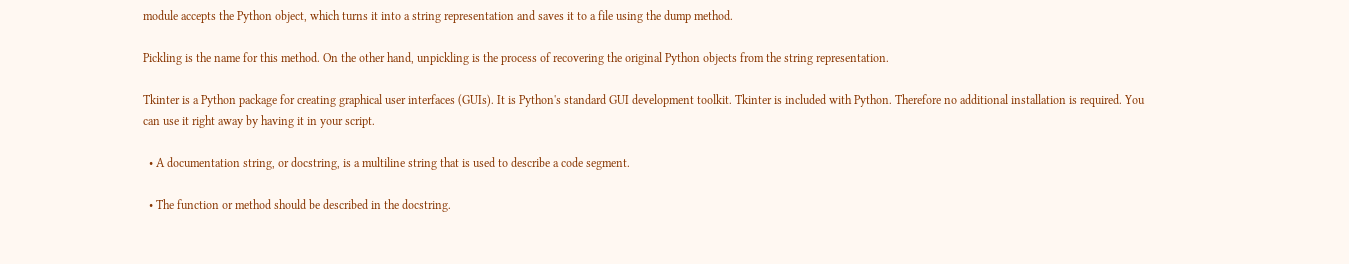module accepts the Python object, which turns it into a string representation and saves it to a file using the dump method.

Pickling is the name for this method. On the other hand, unpickling is the process of recovering the original Python objects from the string representation.

Tkinter is a Python package for creating graphical user interfaces (GUIs). It is Python's standard GUI development toolkit. Tkinter is included with Python. Therefore no additional installation is required. You can use it right away by having it in your script.

  • A documentation string, or docstring, is a multiline string that is used to describe a code segment.

  • The function or method should be described in the docstring.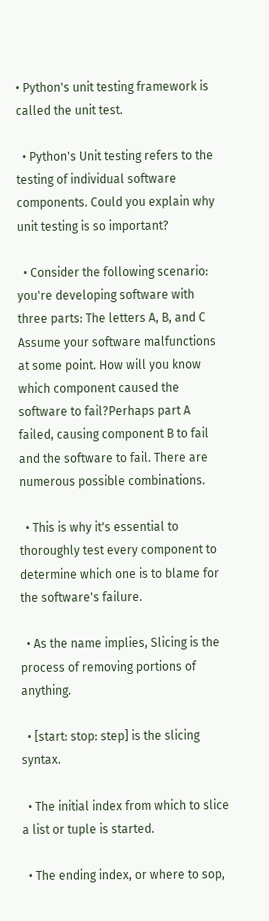• Python's unit testing framework is called the unit test.

  • Python's Unit testing refers to the testing of individual software components. Could you explain why unit testing is so important?

  • Consider the following scenario: you're developing software with three parts: The letters A, B, and C Assume your software malfunctions at some point. How will you know which component caused the software to fail?Perhaps part A failed, causing component B to fail and the software to fail. There are numerous possible combinations.

  • This is why it's essential to thoroughly test every component to determine which one is to blame for the software's failure.

  • As the name implies, Slicing is the process of removing portions of anything.

  • [start: stop: step] is the slicing syntax.

  • The initial index from which to slice a list or tuple is started.

  • The ending index, or where to sop,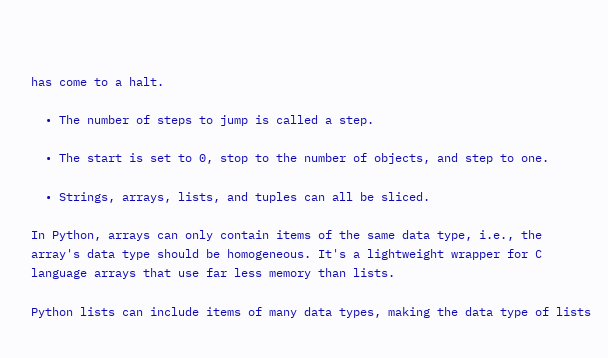has come to a halt.

  • The number of steps to jump is called a step.

  • The start is set to 0, stop to the number of objects, and step to one.

  • Strings, arrays, lists, and tuples can all be sliced.

In Python, arrays can only contain items of the same data type, i.e., the array's data type should be homogeneous. It's a lightweight wrapper for C language arrays that use far less memory than lists.

Python lists can include items of many data types, making the data type of lists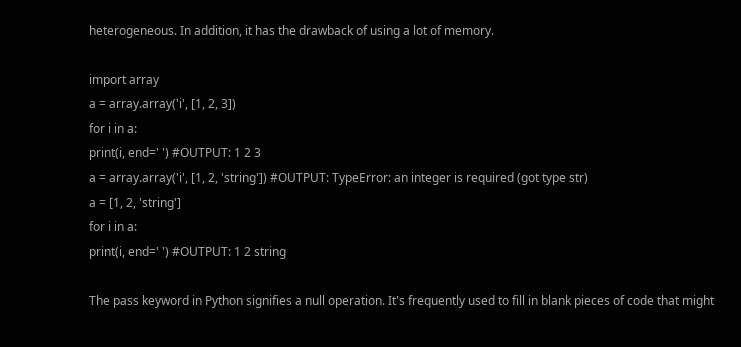heterogeneous. In addition, it has the drawback of using a lot of memory.

import array
a = array.array('i', [1, 2, 3])
for i in a:
print(i, end=' ') #OUTPUT: 1 2 3
a = array.array('i', [1, 2, 'string']) #OUTPUT: TypeError: an integer is required (got type str)
a = [1, 2, 'string']
for i in a:
print(i, end=' ') #OUTPUT: 1 2 string

The pass keyword in Python signifies a null operation. It's frequently used to fill in blank pieces of code that might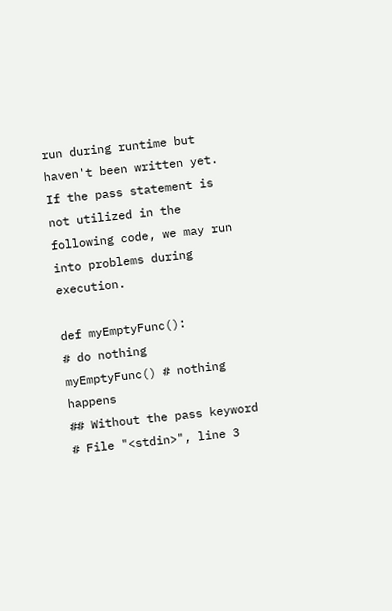run during runtime but haven't been written yet. If the pass statement is not utilized in the following code, we may run into problems during execution.

def myEmptyFunc():
# do nothing
myEmptyFunc() # nothing happens
## Without the pass keyword
# File "<stdin>", line 3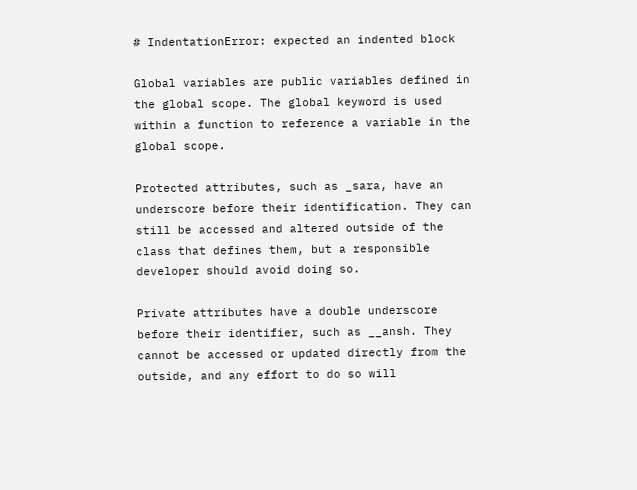# IndentationError: expected an indented block

Global variables are public variables defined in the global scope. The global keyword is used within a function to reference a variable in the global scope.

Protected attributes, such as _sara, have an underscore before their identification. They can still be accessed and altered outside of the class that defines them, but a responsible developer should avoid doing so.

Private attributes have a double underscore before their identifier, such as __ansh. They cannot be accessed or updated directly from the outside, and any effort to do so will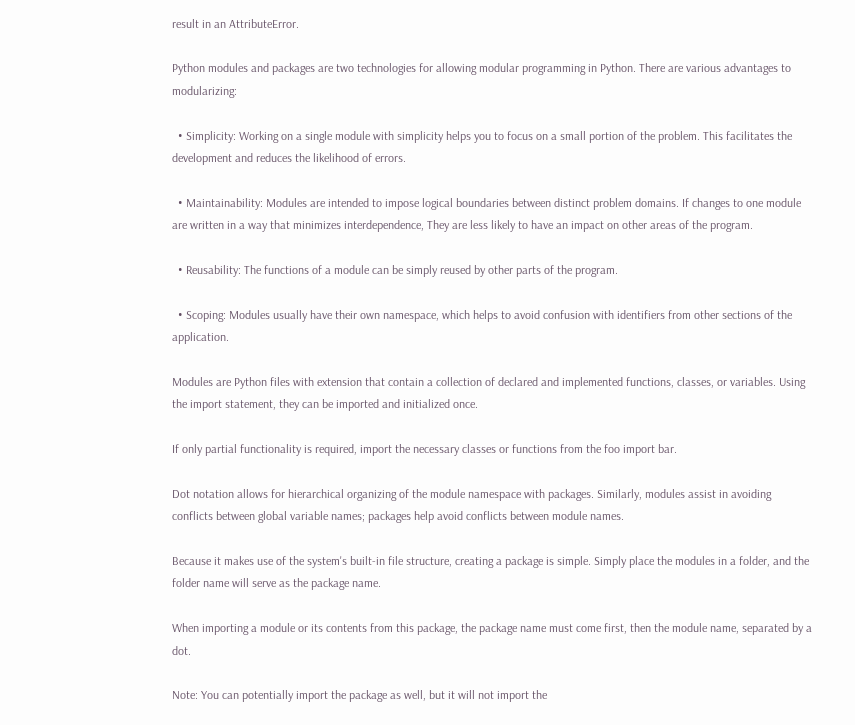result in an AttributeError.

Python modules and packages are two technologies for allowing modular programming in Python. There are various advantages to modularizing:

  • Simplicity: Working on a single module with simplicity helps you to focus on a small portion of the problem. This facilitates the development and reduces the likelihood of errors.

  • Maintainability: Modules are intended to impose logical boundaries between distinct problem domains. If changes to one module are written in a way that minimizes interdependence, They are less likely to have an impact on other areas of the program.

  • Reusability: The functions of a module can be simply reused by other parts of the program.

  • Scoping: Modules usually have their own namespace, which helps to avoid confusion with identifiers from other sections of the application.

Modules are Python files with extension that contain a collection of declared and implemented functions, classes, or variables. Using the import statement, they can be imported and initialized once.

If only partial functionality is required, import the necessary classes or functions from the foo import bar.

Dot notation allows for hierarchical organizing of the module namespace with packages. Similarly, modules assist in avoiding conflicts between global variable names; packages help avoid conflicts between module names.

Because it makes use of the system's built-in file structure, creating a package is simple. Simply place the modules in a folder, and the folder name will serve as the package name.

When importing a module or its contents from this package, the package name must come first, then the module name, separated by a dot.

Note: You can potentially import the package as well, but it will not import the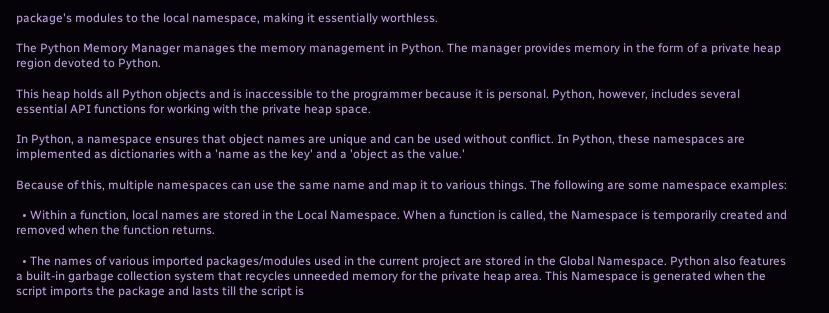package's modules to the local namespace, making it essentially worthless.

The Python Memory Manager manages the memory management in Python. The manager provides memory in the form of a private heap region devoted to Python.

This heap holds all Python objects and is inaccessible to the programmer because it is personal. Python, however, includes several essential API functions for working with the private heap space.

In Python, a namespace ensures that object names are unique and can be used without conflict. In Python, these namespaces are implemented as dictionaries with a 'name as the key' and a 'object as the value.'

Because of this, multiple namespaces can use the same name and map it to various things. The following are some namespace examples:

  • Within a function, local names are stored in the Local Namespace. When a function is called, the Namespace is temporarily created and removed when the function returns.

  • The names of various imported packages/modules used in the current project are stored in the Global Namespace. Python also features a built-in garbage collection system that recycles unneeded memory for the private heap area. This Namespace is generated when the script imports the package and lasts till the script is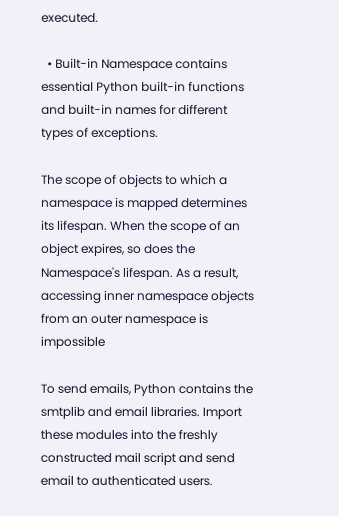executed.

  • Built-in Namespace contains essential Python built-in functions and built-in names for different types of exceptions.

The scope of objects to which a namespace is mapped determines its lifespan. When the scope of an object expires, so does the Namespace's lifespan. As a result, accessing inner namespace objects from an outer namespace is impossible

To send emails, Python contains the smtplib and email libraries. Import these modules into the freshly constructed mail script and send email to authenticated users.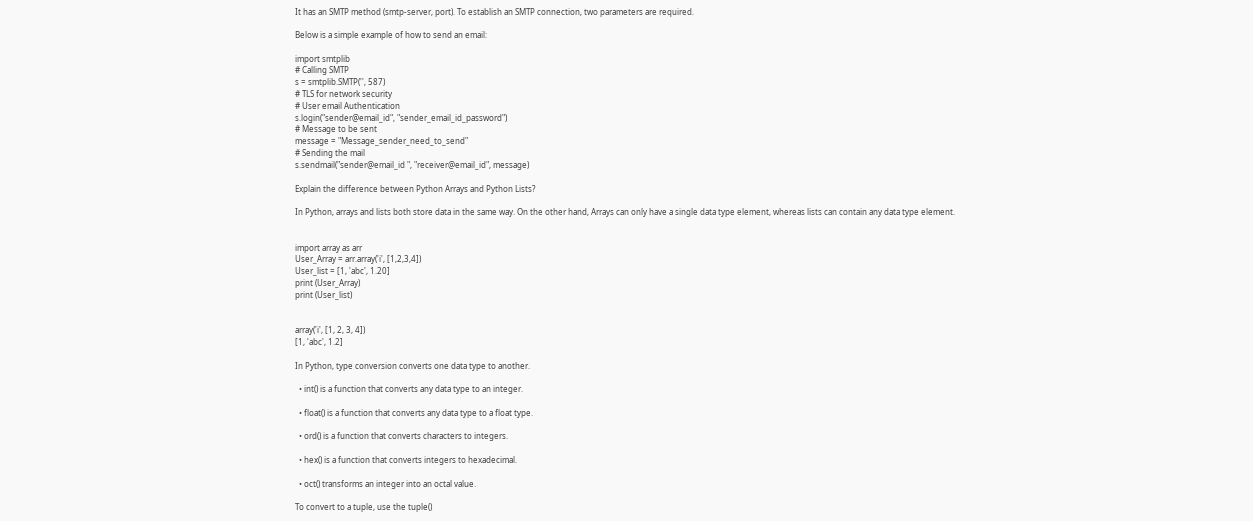It has an SMTP method (smtp-server, port). To establish an SMTP connection, two parameters are required.

Below is a simple example of how to send an email:

import smtplib
# Calling SMTP
s = smtplib.SMTP('', 587)
# TLS for network security
# User email Authentication
s.login("sender@email_id", "sender_email_id_password")
# Message to be sent
message = "Message_sender_need_to_send"
# Sending the mail
s.sendmail("sender@email_id ", "receiver@email_id", message)

Explain the difference between Python Arrays and Python Lists?

In Python, arrays and lists both store data in the same way. On the other hand, Arrays can only have a single data type element, whereas lists can contain any data type element.


import array as arr
User_Array = arr.array('i', [1,2,3,4])
User_list = [1, 'abc', 1.20]
print (User_Array)
print (User_list)


array('i', [1, 2, 3, 4])
[1, 'abc', 1.2]

In Python, type conversion converts one data type to another.

  • int() is a function that converts any data type to an integer.

  • float() is a function that converts any data type to a float type.

  • ord() is a function that converts characters to integers.

  • hex() is a function that converts integers to hexadecimal.

  • oct() transforms an integer into an octal value.

To convert to a tuple, use the tuple()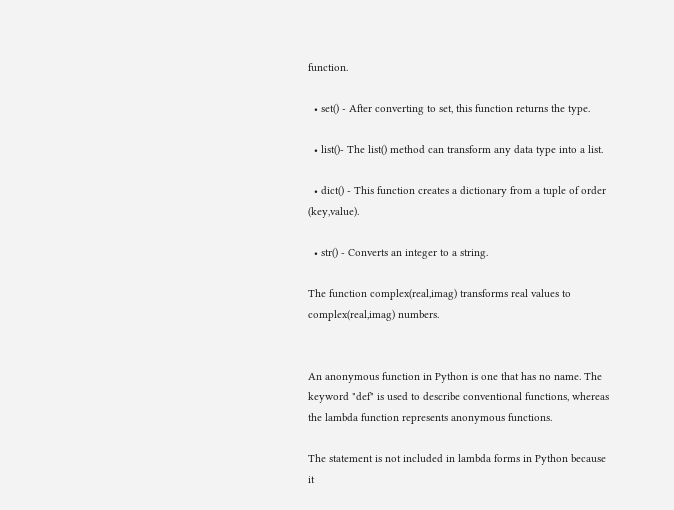function.

  • set() - After converting to set, this function returns the type.

  • list()- The list() method can transform any data type into a list.

  • dict() - This function creates a dictionary from a tuple of order (key,value).

  • str() - Converts an integer to a string.

The function complex(real,imag) transforms real values to complex(real,imag) numbers.


An anonymous function in Python is one that has no name. The keyword "def" is used to describe conventional functions, whereas the lambda function represents anonymous functions.

The statement is not included in lambda forms in Python because it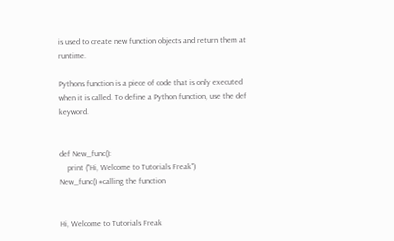is used to create new function objects and return them at runtime.

Pythons function is a piece of code that is only executed when it is called. To define a Python function, use the def keyword.


def New_func():
    print ("Hi, Welcome to Tutorials Freak")
New_func() #calling the function


Hi, Welcome to Tutorials Freak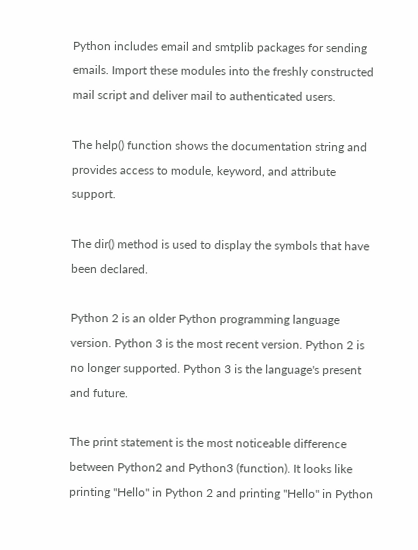Python includes email and smtplib packages for sending emails. Import these modules into the freshly constructed mail script and deliver mail to authenticated users.

The help() function shows the documentation string and provides access to module, keyword, and attribute support.

The dir() method is used to display the symbols that have been declared.

Python 2 is an older Python programming language version. Python 3 is the most recent version. Python 2 is no longer supported. Python 3 is the language's present and future.

The print statement is the most noticeable difference between Python2 and Python3 (function). It looks like printing "Hello" in Python 2 and printing "Hello" in Python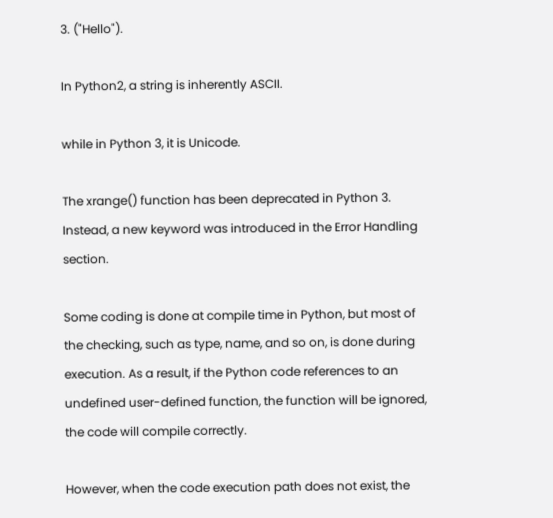3. ("Hello").

In Python2, a string is inherently ASCII.

while in Python 3, it is Unicode.

The xrange() function has been deprecated in Python 3. Instead, a new keyword was introduced in the Error Handling section.

Some coding is done at compile time in Python, but most of the checking, such as type, name, and so on, is done during execution. As a result, if the Python code references to an undefined user-defined function, the function will be ignored, the code will compile correctly.

However, when the code execution path does not exist, the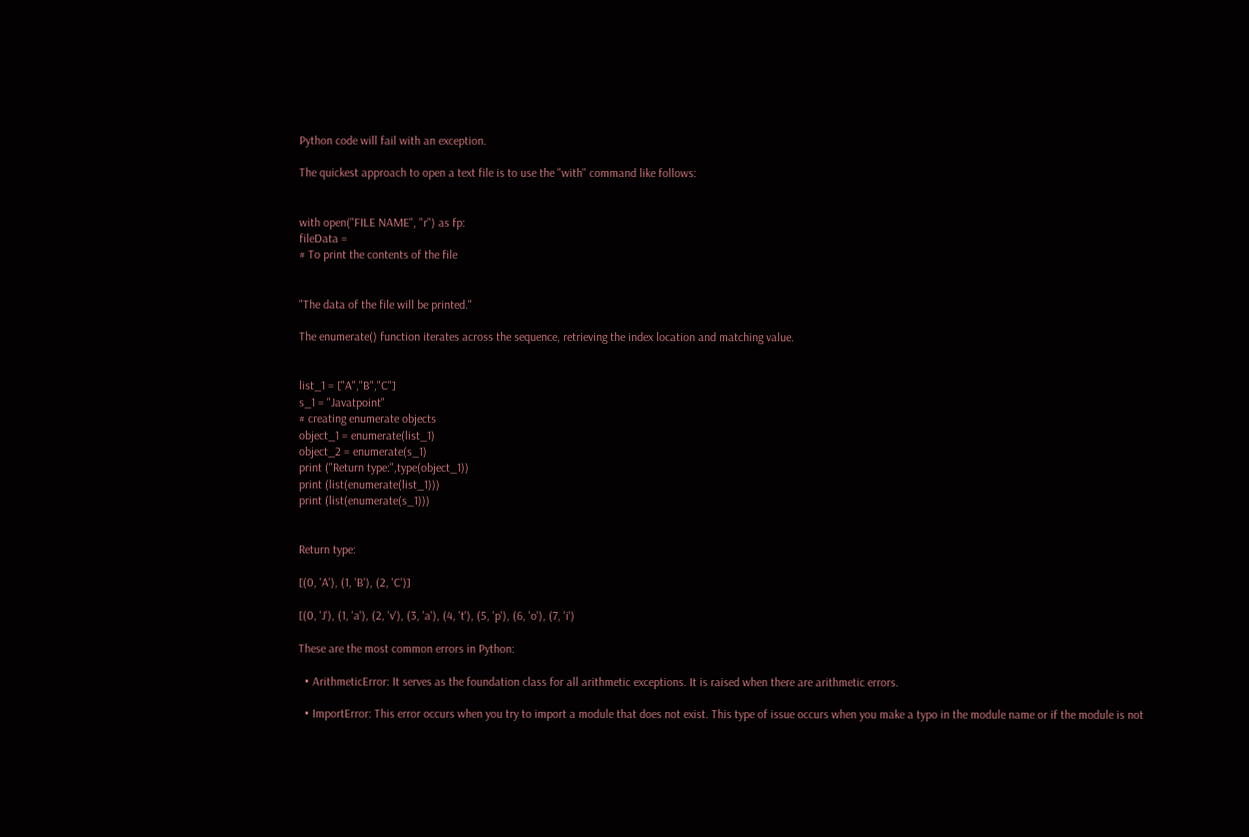Python code will fail with an exception.

The quickest approach to open a text file is to use the "with" command like follows:


with open("FILE NAME", "r") as fp:
fileData =
# To print the contents of the file


"The data of the file will be printed."

The enumerate() function iterates across the sequence, retrieving the index location and matching value.


list_1 = ["A","B","C"]
s_1 = "Javatpoint"
# creating enumerate objects
object_1 = enumerate(list_1)
object_2 = enumerate(s_1)
print ("Return type:",type(object_1))
print (list(enumerate(list_1)))
print (list(enumerate(s_1)))


Return type:

[(0, 'A'), (1, 'B'), (2, 'C')]

[(0, 'J'), (1, 'a'), (2, 'v'), (3, 'a'), (4, 't'), (5, 'p'), (6, 'o'), (7, 'i')

These are the most common errors in Python:

  • ArithmeticError: It serves as the foundation class for all arithmetic exceptions. It is raised when there are arithmetic errors.

  • ImportError: This error occurs when you try to import a module that does not exist. This type of issue occurs when you make a typo in the module name or if the module is not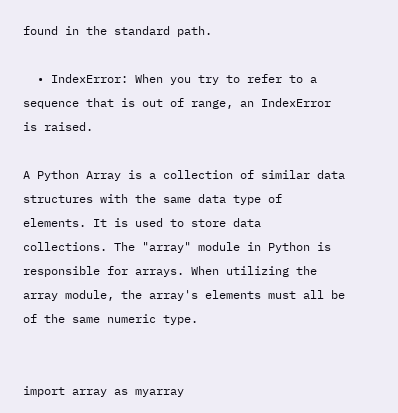found in the standard path.

  • IndexError: When you try to refer to a sequence that is out of range, an IndexError is raised.

A Python Array is a collection of similar data structures with the same data type of elements. It is used to store data collections. The "array" module in Python is responsible for arrays. When utilizing the array module, the array's elements must all be of the same numeric type.


import array as myarray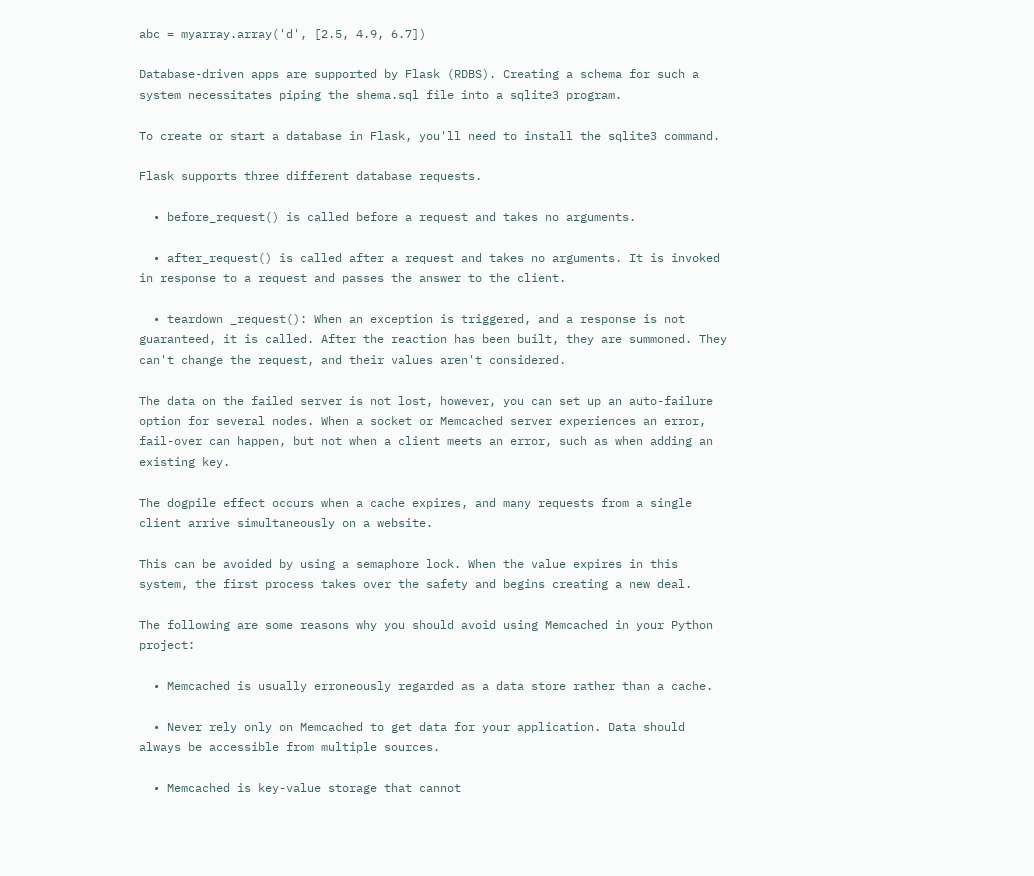abc = myarray.array('d', [2.5, 4.9, 6.7])

Database-driven apps are supported by Flask (RDBS). Creating a schema for such a system necessitates piping the shema.sql file into a sqlite3 program.

To create or start a database in Flask, you'll need to install the sqlite3 command.

Flask supports three different database requests.

  • before_request() is called before a request and takes no arguments.

  • after_request() is called after a request and takes no arguments. It is invoked in response to a request and passes the answer to the client.

  • teardown _request(): When an exception is triggered, and a response is not guaranteed, it is called. After the reaction has been built, they are summoned. They can't change the request, and their values aren't considered.

The data on the failed server is not lost, however, you can set up an auto-failure option for several nodes. When a socket or Memcached server experiences an error, fail-over can happen, but not when a client meets an error, such as when adding an existing key.

The dogpile effect occurs when a cache expires, and many requests from a single client arrive simultaneously on a website.

This can be avoided by using a semaphore lock. When the value expires in this system, the first process takes over the safety and begins creating a new deal.

The following are some reasons why you should avoid using Memcached in your Python project:

  • Memcached is usually erroneously regarded as a data store rather than a cache.

  • Never rely only on Memcached to get data for your application. Data should always be accessible from multiple sources.

  • Memcached is key-value storage that cannot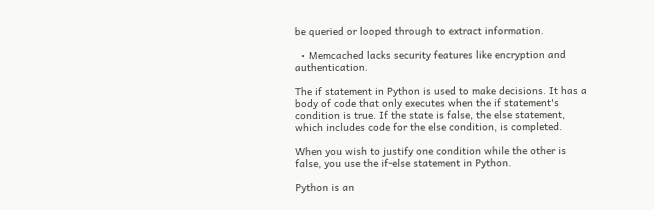be queried or looped through to extract information.

  • Memcached lacks security features like encryption and authentication.

The if statement in Python is used to make decisions. It has a body of code that only executes when the if statement's condition is true. If the state is false, the else statement, which includes code for the else condition, is completed.

When you wish to justify one condition while the other is false, you use the if-else statement in Python.

Python is an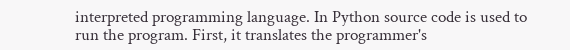interpreted programming language. In Python source code is used to run the program. First, it translates the programmer's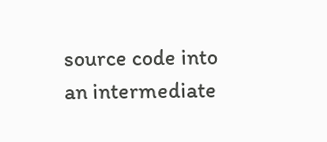source code into an intermediate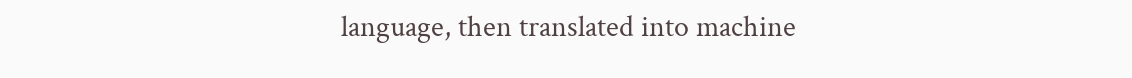language, then translated into machine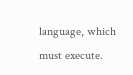language, which must execute.